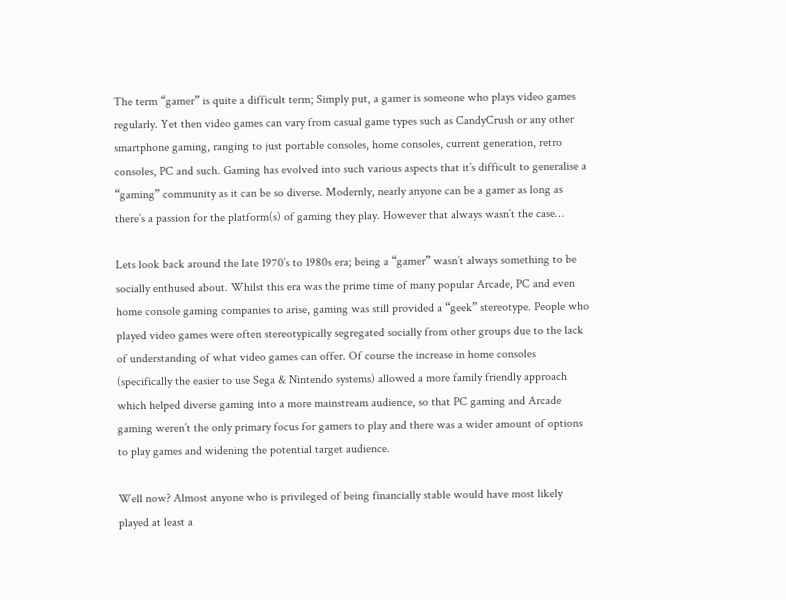The term “gamer” is quite a difficult term; Simply put, a gamer is someone who plays video games regularly. Yet then video games can vary from casual game types such as CandyCrush or any other smartphone gaming, ranging to just portable consoles, home consoles, current generation, retro consoles, PC and such. Gaming has evolved into such various aspects that it’s difficult to generalise a “gaming” community as it can be so diverse. Modernly, nearly anyone can be a gamer as long as there’s a passion for the platform(s) of gaming they play. However that always wasn’t the case…

Lets look back around the late 1970’s to 1980s era; being a “gamer” wasn’t always something to be socially enthused about. Whilst this era was the prime time of many popular Arcade, PC and even home console gaming companies to arise, gaming was still provided a “geek” stereotype. People who played video games were often stereotypically segregated socially from other groups due to the lack of understanding of what video games can offer. Of course the increase in home consoles (specifically the easier to use Sega & Nintendo systems) allowed a more family friendly approach which helped diverse gaming into a more mainstream audience, so that PC gaming and Arcade gaming weren’t the only primary focus for gamers to play and there was a wider amount of options to play games and widening the potential target audience.

Well now? Almost anyone who is privileged of being financially stable would have most likely played at least a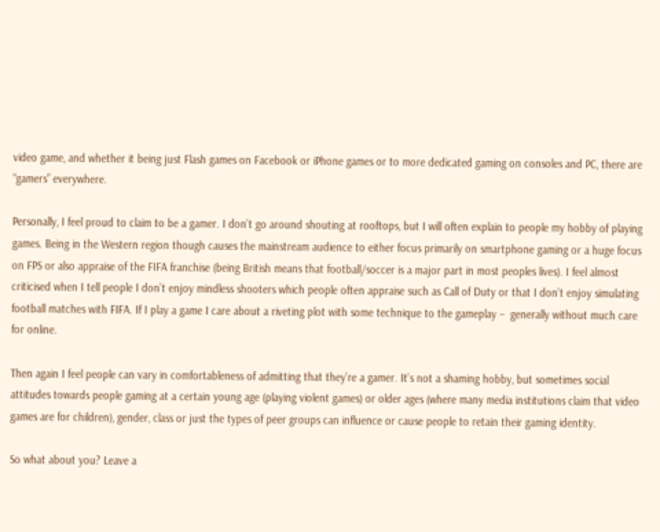video game, and whether it being just Flash games on Facebook or iPhone games or to more dedicated gaming on consoles and PC, there are “gamers” everywhere.

Personally, I feel proud to claim to be a gamer. I don’t go around shouting at rooftops, but I will often explain to people my hobby of playing games. Being in the Western region though causes the mainstream audience to either focus primarily on smartphone gaming or a huge focus on FPS or also appraise of the FIFA franchise (being British means that football/soccer is a major part in most peoples lives). I feel almost criticised when I tell people I don’t enjoy mindless shooters which people often appraise such as Call of Duty or that I don’t enjoy simulating football matches with FIFA. If I play a game I care about a riveting plot with some technique to the gameplay –  generally without much care for online.

Then again I feel people can vary in comfortableness of admitting that they’re a gamer. It’s not a shaming hobby, but sometimes social attitudes towards people gaming at a certain young age (playing violent games) or older ages (where many media institutions claim that video games are for children), gender, class or just the types of peer groups can influence or cause people to retain their gaming identity.

So what about you? Leave a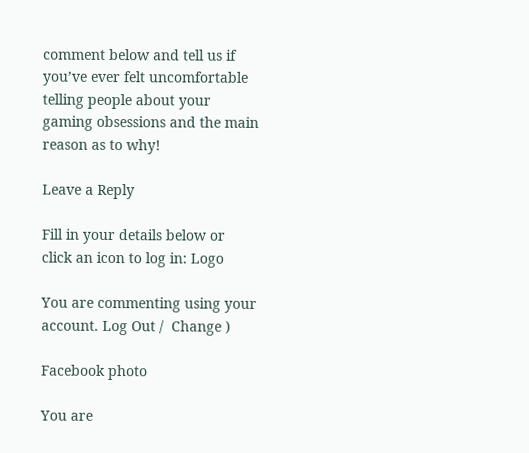comment below and tell us if you’ve ever felt uncomfortable telling people about your gaming obsessions and the main reason as to why!

Leave a Reply

Fill in your details below or click an icon to log in: Logo

You are commenting using your account. Log Out /  Change )

Facebook photo

You are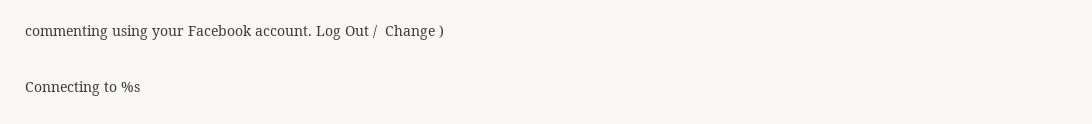commenting using your Facebook account. Log Out /  Change )

Connecting to %s